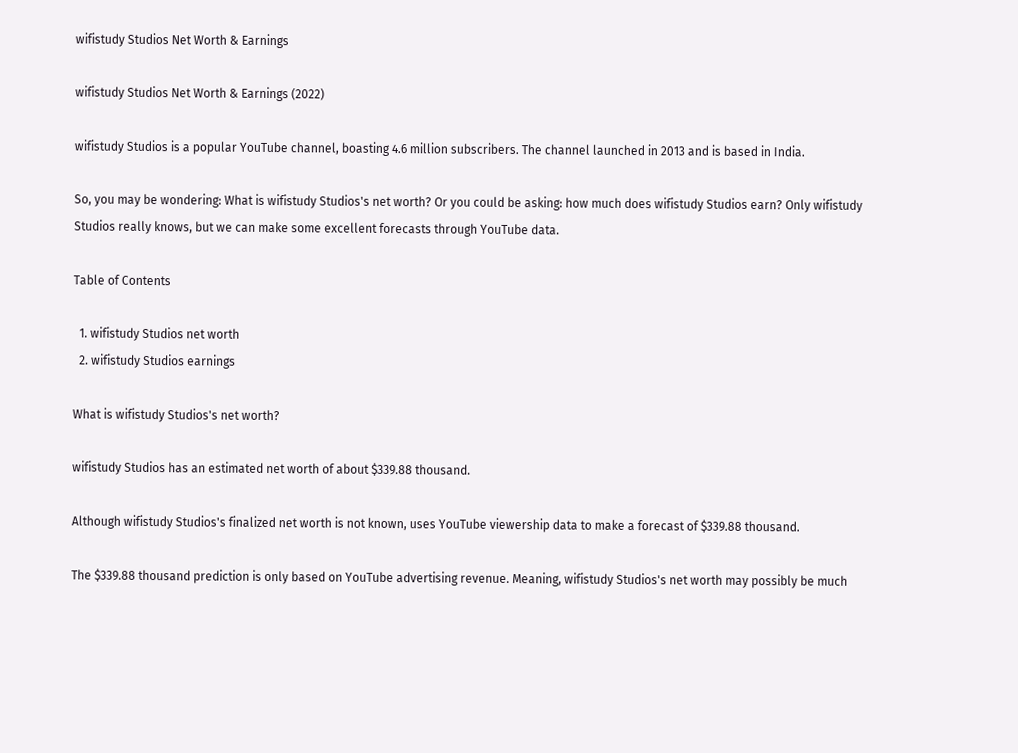wifistudy Studios Net Worth & Earnings

wifistudy Studios Net Worth & Earnings (2022)

wifistudy Studios is a popular YouTube channel, boasting 4.6 million subscribers. The channel launched in 2013 and is based in India.

So, you may be wondering: What is wifistudy Studios's net worth? Or you could be asking: how much does wifistudy Studios earn? Only wifistudy Studios really knows, but we can make some excellent forecasts through YouTube data.

Table of Contents

  1. wifistudy Studios net worth
  2. wifistudy Studios earnings

What is wifistudy Studios's net worth?

wifistudy Studios has an estimated net worth of about $339.88 thousand.

Although wifistudy Studios's finalized net worth is not known, uses YouTube viewership data to make a forecast of $339.88 thousand.

The $339.88 thousand prediction is only based on YouTube advertising revenue. Meaning, wifistudy Studios's net worth may possibly be much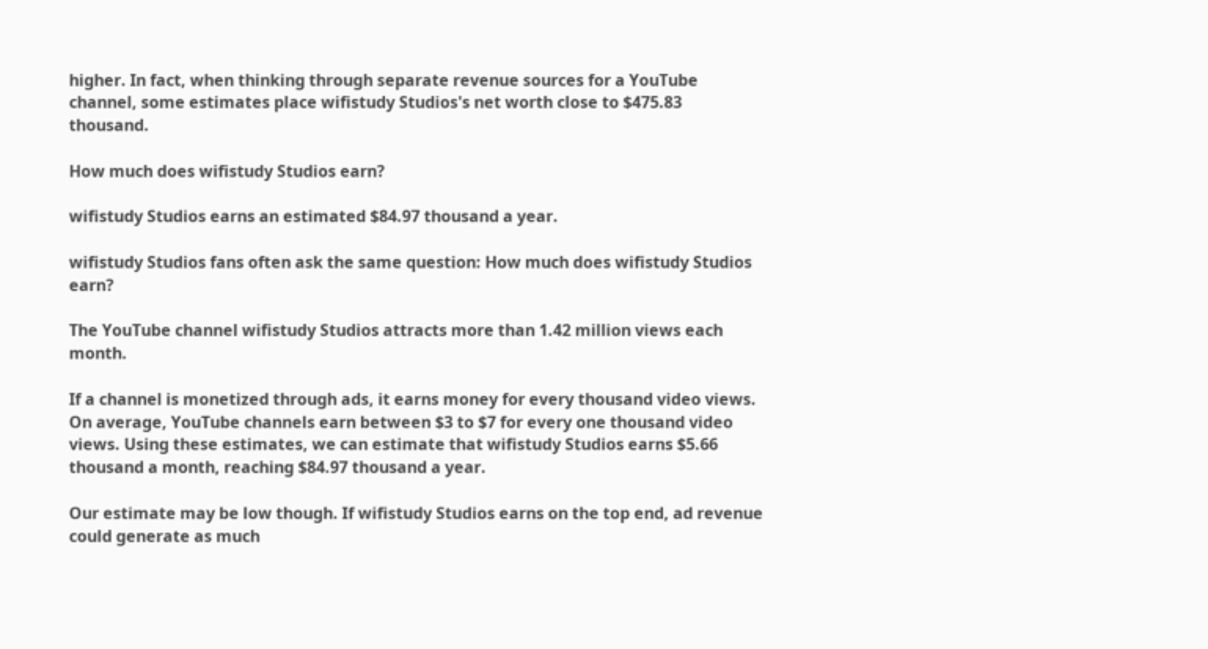higher. In fact, when thinking through separate revenue sources for a YouTube channel, some estimates place wifistudy Studios's net worth close to $475.83 thousand.

How much does wifistudy Studios earn?

wifistudy Studios earns an estimated $84.97 thousand a year.

wifistudy Studios fans often ask the same question: How much does wifistudy Studios earn?

The YouTube channel wifistudy Studios attracts more than 1.42 million views each month.

If a channel is monetized through ads, it earns money for every thousand video views. On average, YouTube channels earn between $3 to $7 for every one thousand video views. Using these estimates, we can estimate that wifistudy Studios earns $5.66 thousand a month, reaching $84.97 thousand a year.

Our estimate may be low though. If wifistudy Studios earns on the top end, ad revenue could generate as much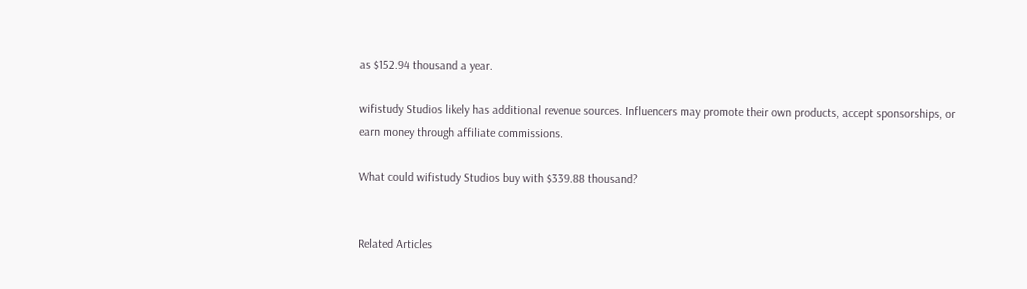as $152.94 thousand a year.

wifistudy Studios likely has additional revenue sources. Influencers may promote their own products, accept sponsorships, or earn money through affiliate commissions.

What could wifistudy Studios buy with $339.88 thousand?


Related Articles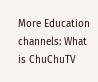More Education channels: What is ChuChuTV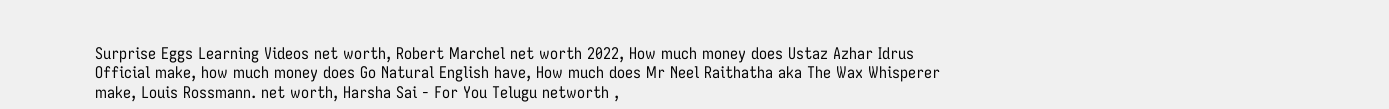Surprise Eggs Learning Videos net worth, Robert Marchel net worth 2022, How much money does Ustaz Azhar Idrus Official make, how much money does Go Natural English have, How much does Mr Neel Raithatha aka The Wax Whisperer make, Louis Rossmann. net worth, Harsha Sai - For You Telugu networth ,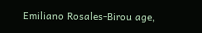Emiliano Rosales-Birou age,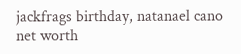jackfrags birthday, natanael cano net worth